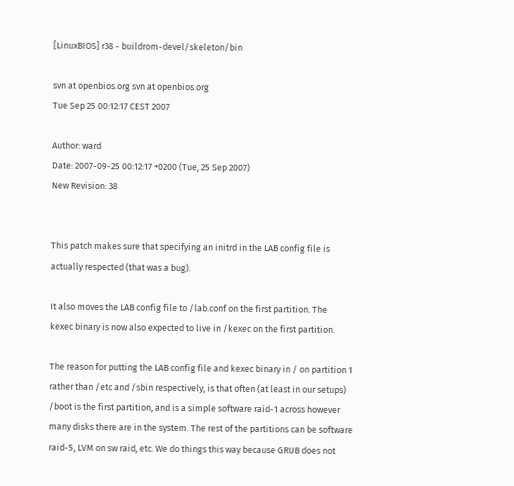[LinuxBIOS] r38 - buildrom-devel/skeleton/bin

svn at openbios.org svn at openbios.org
Tue Sep 25 00:12:17 CEST 2007

Author: ward
Date: 2007-09-25 00:12:17 +0200 (Tue, 25 Sep 2007)
New Revision: 38


This patch makes sure that specifying an initrd in the LAB config file is
actually respected (that was a bug).

It also moves the LAB config file to /lab.conf on the first partition. The
kexec binary is now also expected to live in /kexec on the first partition.

The reason for putting the LAB config file and kexec binary in / on partition 1
rather than /etc and /sbin respectively, is that often (at least in our setups)
/boot is the first partition, and is a simple software raid-1 across however
many disks there are in the system. The rest of the partitions can be software
raid-5, LVM on sw raid, etc. We do things this way because GRUB does not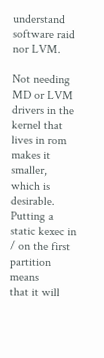understand software raid nor LVM.

Not needing MD or LVM drivers in the kernel that lives in rom makes it smaller,
which is desirable. Putting a static kexec in / on the first partition means
that it will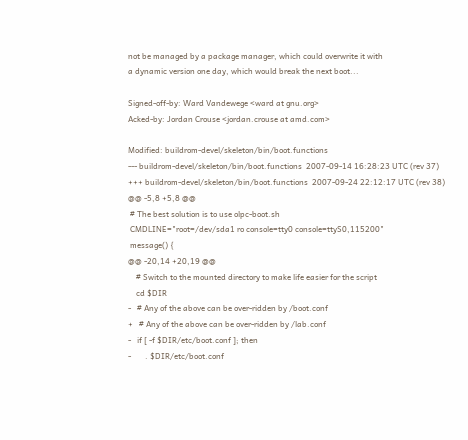not be managed by a package manager, which could overwrite it with
a dynamic version one day, which would break the next boot...

Signed-off-by: Ward Vandewege <ward at gnu.org>
Acked-by: Jordan Crouse <jordan.crouse at amd.com>

Modified: buildrom-devel/skeleton/bin/boot.functions
--- buildrom-devel/skeleton/bin/boot.functions  2007-09-14 16:28:23 UTC (rev 37)
+++ buildrom-devel/skeleton/bin/boot.functions  2007-09-24 22:12:17 UTC (rev 38)
@@ -5,8 +5,8 @@
 # The best solution is to use olpc-boot.sh
 CMDLINE="root=/dev/sda1 ro console=tty0 console=ttyS0,115200"
 message() {
@@ -20,14 +20,19 @@
    # Switch to the mounted directory to make life easier for the script
    cd $DIR
-   # Any of the above can be over-ridden by /boot.conf
+   # Any of the above can be over-ridden by /lab.conf
-   if [ -f $DIR/etc/boot.conf ]; then
-       . $DIR/etc/boot.conf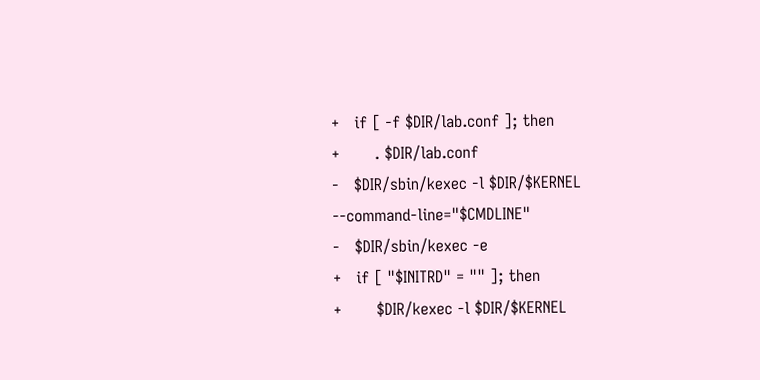+   if [ -f $DIR/lab.conf ]; then
+       . $DIR/lab.conf
-   $DIR/sbin/kexec -l $DIR/$KERNEL --command-line="$CMDLINE"
-   $DIR/sbin/kexec -e
+   if [ "$INITRD" = "" ]; then
+       $DIR/kexec -l $DIR/$KERNEL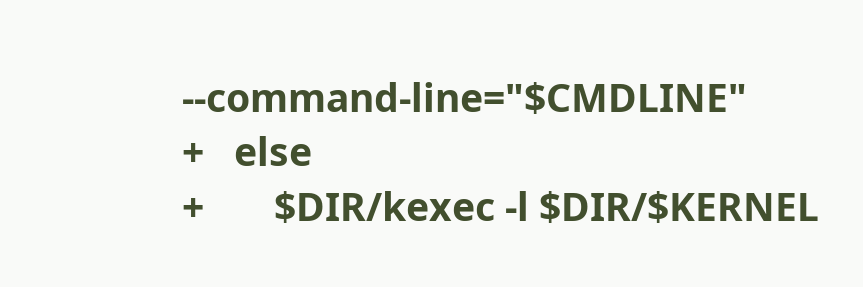--command-line="$CMDLINE"
+   else
+       $DIR/kexec -l $DIR/$KERNEL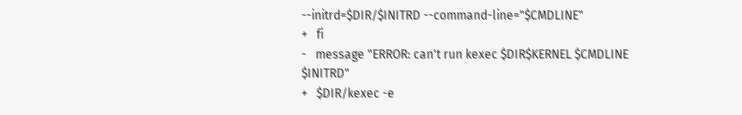--initrd=$DIR/$INITRD --command-line="$CMDLINE"
+   fi
-   message "ERROR: can't run kexec $DIR$KERNEL $CMDLINE $INITRD"
+   $DIR/kexec -e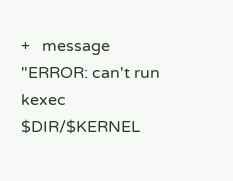+   message "ERROR: can't run kexec $DIR/$KERNEL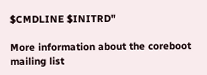$CMDLINE $INITRD"

More information about the coreboot mailing list